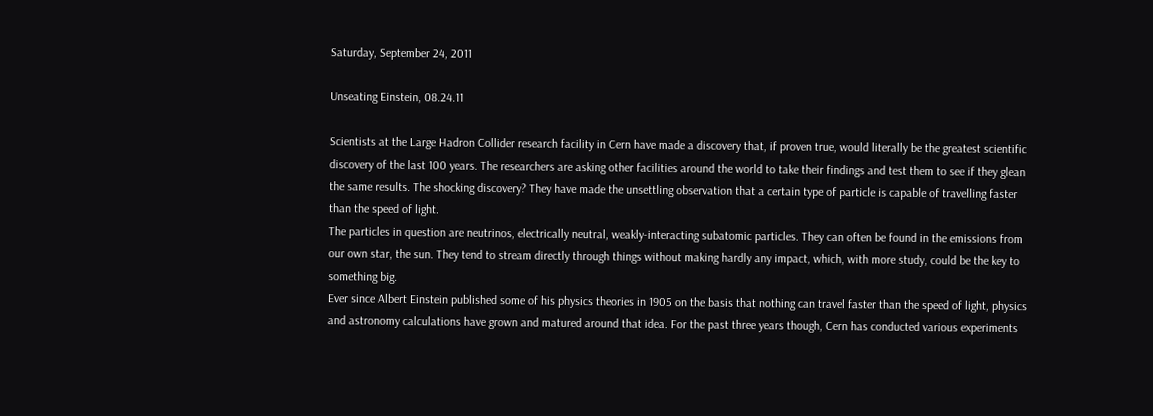Saturday, September 24, 2011

Unseating Einstein, 08.24.11

Scientists at the Large Hadron Collider research facility in Cern have made a discovery that, if proven true, would literally be the greatest scientific discovery of the last 100 years. The researchers are asking other facilities around the world to take their findings and test them to see if they glean the same results. The shocking discovery? They have made the unsettling observation that a certain type of particle is capable of travelling faster than the speed of light.
The particles in question are neutrinos, electrically neutral, weakly-interacting subatomic particles. They can often be found in the emissions from our own star, the sun. They tend to stream directly through things without making hardly any impact, which, with more study, could be the key to something big.
Ever since Albert Einstein published some of his physics theories in 1905 on the basis that nothing can travel faster than the speed of light, physics and astronomy calculations have grown and matured around that idea. For the past three years though, Cern has conducted various experiments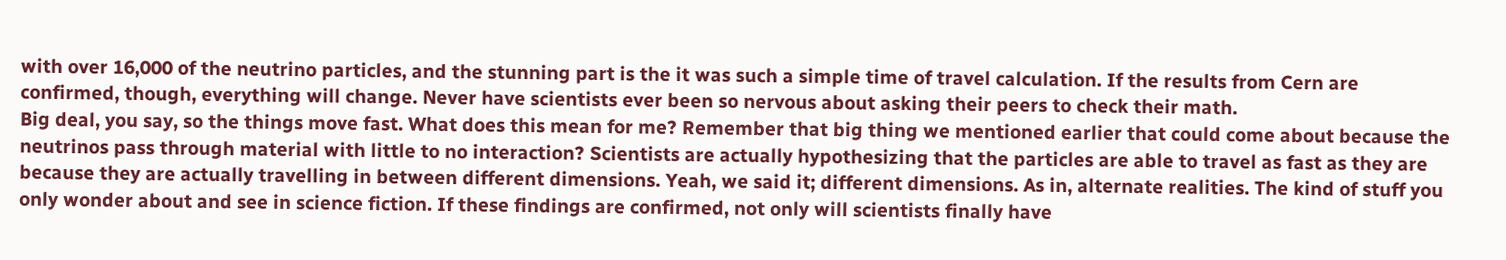with over 16,000 of the neutrino particles, and the stunning part is the it was such a simple time of travel calculation. If the results from Cern are confirmed, though, everything will change. Never have scientists ever been so nervous about asking their peers to check their math.
Big deal, you say, so the things move fast. What does this mean for me? Remember that big thing we mentioned earlier that could come about because the neutrinos pass through material with little to no interaction? Scientists are actually hypothesizing that the particles are able to travel as fast as they are because they are actually travelling in between different dimensions. Yeah, we said it; different dimensions. As in, alternate realities. The kind of stuff you only wonder about and see in science fiction. If these findings are confirmed, not only will scientists finally have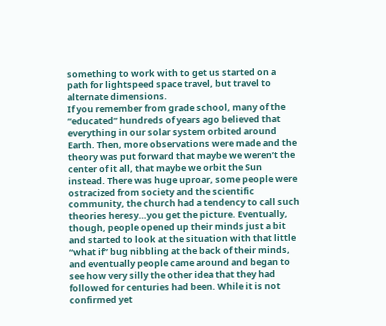something to work with to get us started on a path for lightspeed space travel, but travel to alternate dimensions.
If you remember from grade school, many of the “educated” hundreds of years ago believed that everything in our solar system orbited around Earth. Then, more observations were made and the theory was put forward that maybe we weren’t the center of it all, that maybe we orbit the Sun instead. There was huge uproar, some people were ostracized from society and the scientific community, the church had a tendency to call such theories heresy…you get the picture. Eventually, though, people opened up their minds just a bit and started to look at the situation with that little “what if” bug nibbling at the back of their minds, and eventually people came around and began to see how very silly the other idea that they had followed for centuries had been. While it is not confirmed yet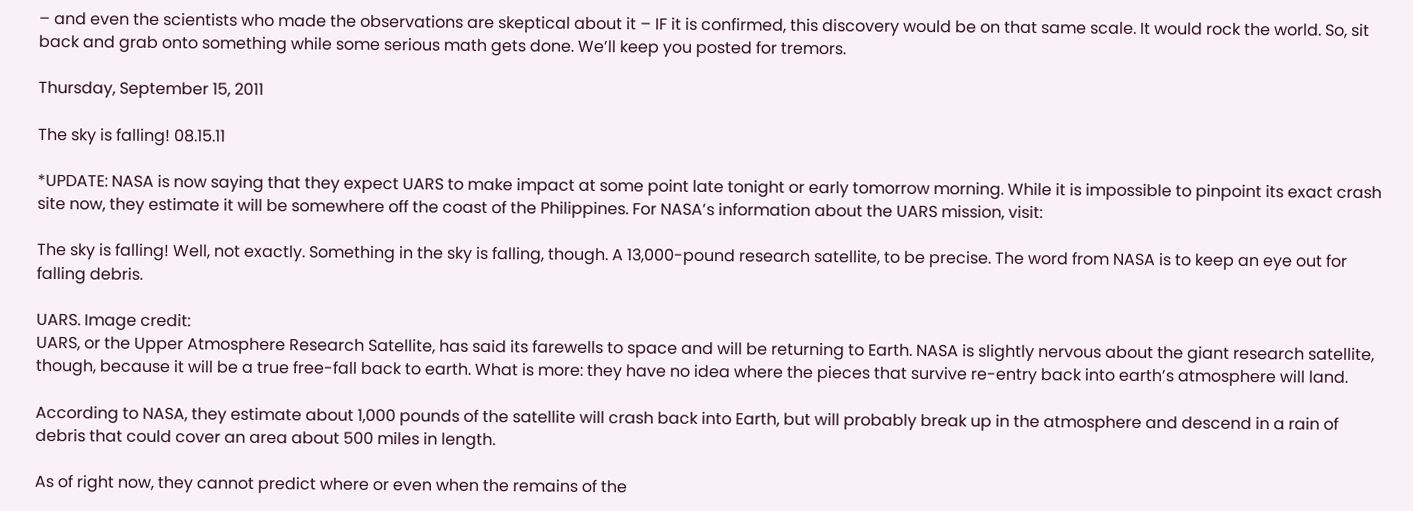– and even the scientists who made the observations are skeptical about it – IF it is confirmed, this discovery would be on that same scale. It would rock the world. So, sit back and grab onto something while some serious math gets done. We’ll keep you posted for tremors.

Thursday, September 15, 2011

The sky is falling! 08.15.11

*UPDATE: NASA is now saying that they expect UARS to make impact at some point late tonight or early tomorrow morning. While it is impossible to pinpoint its exact crash site now, they estimate it will be somewhere off the coast of the Philippines. For NASA’s information about the UARS mission, visit:

The sky is falling! Well, not exactly. Something in the sky is falling, though. A 13,000-pound research satellite, to be precise. The word from NASA is to keep an eye out for falling debris.

UARS. Image credit:
UARS, or the Upper Atmosphere Research Satellite, has said its farewells to space and will be returning to Earth. NASA is slightly nervous about the giant research satellite, though, because it will be a true free-fall back to earth. What is more: they have no idea where the pieces that survive re-entry back into earth’s atmosphere will land.

According to NASA, they estimate about 1,000 pounds of the satellite will crash back into Earth, but will probably break up in the atmosphere and descend in a rain of debris that could cover an area about 500 miles in length.

As of right now, they cannot predict where or even when the remains of the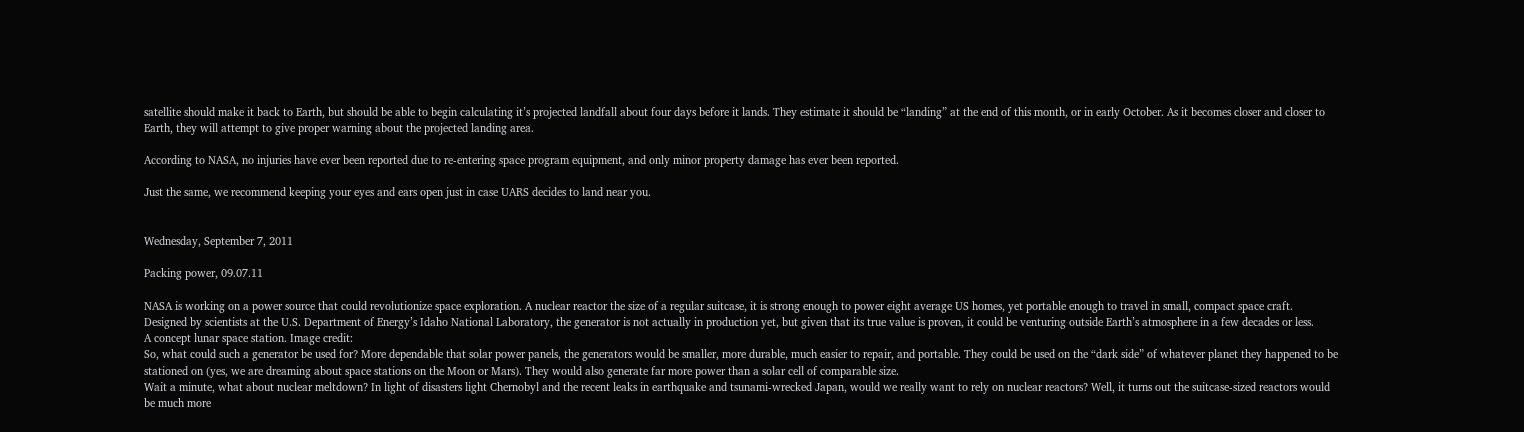satellite should make it back to Earth, but should be able to begin calculating it’s projected landfall about four days before it lands. They estimate it should be “landing” at the end of this month, or in early October. As it becomes closer and closer to Earth, they will attempt to give proper warning about the projected landing area.

According to NASA, no injuries have ever been reported due to re-entering space program equipment, and only minor property damage has ever been reported.

Just the same, we recommend keeping your eyes and ears open just in case UARS decides to land near you.


Wednesday, September 7, 2011

Packing power, 09.07.11

NASA is working on a power source that could revolutionize space exploration. A nuclear reactor the size of a regular suitcase, it is strong enough to power eight average US homes, yet portable enough to travel in small, compact space craft. Designed by scientists at the U.S. Department of Energy’s Idaho National Laboratory, the generator is not actually in production yet, but given that its true value is proven, it could be venturing outside Earth’s atmosphere in a few decades or less.
A concept lunar space station. Image credit:
So, what could such a generator be used for? More dependable that solar power panels, the generators would be smaller, more durable, much easier to repair, and portable. They could be used on the “dark side” of whatever planet they happened to be stationed on (yes, we are dreaming about space stations on the Moon or Mars). They would also generate far more power than a solar cell of comparable size.
Wait a minute, what about nuclear meltdown? In light of disasters light Chernobyl and the recent leaks in earthquake and tsunami-wrecked Japan, would we really want to rely on nuclear reactors? Well, it turns out the suitcase-sized reactors would be much more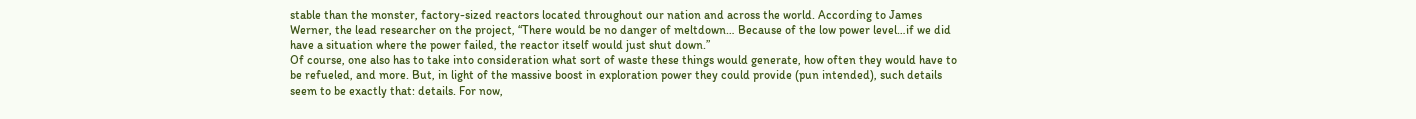stable than the monster, factory-sized reactors located throughout our nation and across the world. According to James Werner, the lead researcher on the project, “There would be no danger of meltdown… Because of the low power level…if we did have a situation where the power failed, the reactor itself would just shut down.”
Of course, one also has to take into consideration what sort of waste these things would generate, how often they would have to be refueled, and more. But, in light of the massive boost in exploration power they could provide (pun intended), such details seem to be exactly that: details. For now,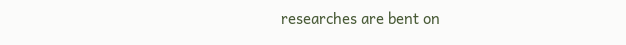researches are bent on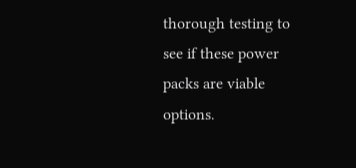thorough testing to see if these power packs are viable options.